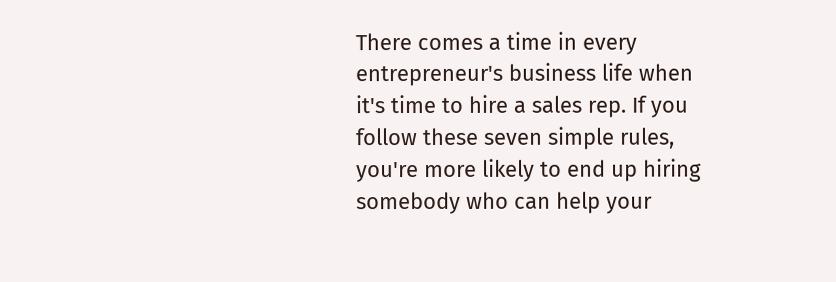There comes a time in every entrepreneur's business life when it's time to hire a sales rep. If you follow these seven simple rules, you're more likely to end up hiring somebody who can help your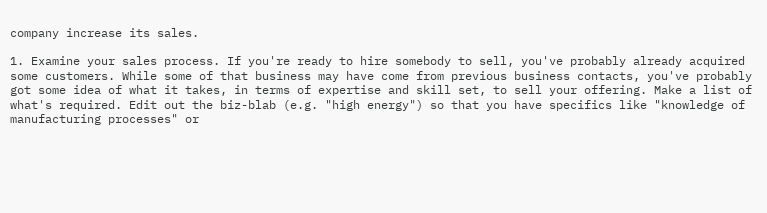company increase its sales.

1. Examine your sales process. If you're ready to hire somebody to sell, you've probably already acquired some customers. While some of that business may have come from previous business contacts, you've probably got some idea of what it takes, in terms of expertise and skill set, to sell your offering. Make a list of what's required. Edit out the biz-blab (e.g. "high energy") so that you have specifics like "knowledge of manufacturing processes" or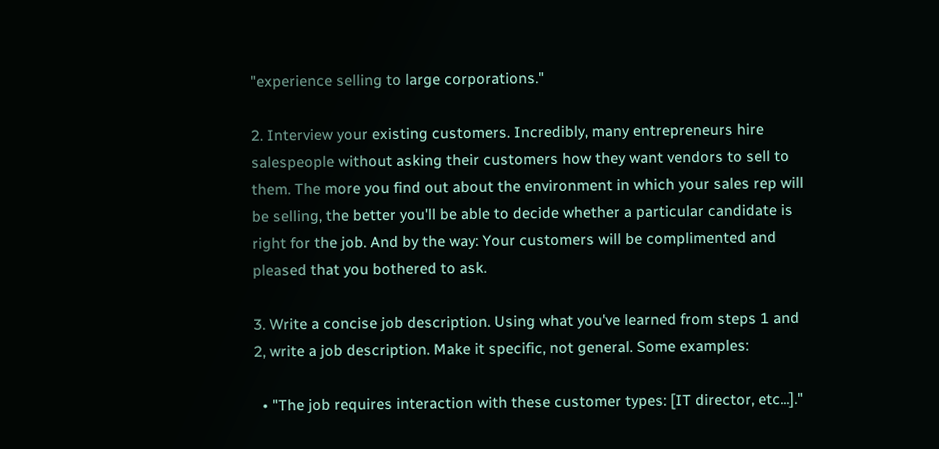"experience selling to large corporations."

2. Interview your existing customers. Incredibly, many entrepreneurs hire salespeople without asking their customers how they want vendors to sell to them. The more you find out about the environment in which your sales rep will be selling, the better you'll be able to decide whether a particular candidate is right for the job. And by the way: Your customers will be complimented and pleased that you bothered to ask.

3. Write a concise job description. Using what you've learned from steps 1 and 2, write a job description. Make it specific, not general. Some examples:

  • "The job requires interaction with these customer types: [IT director, etc...]."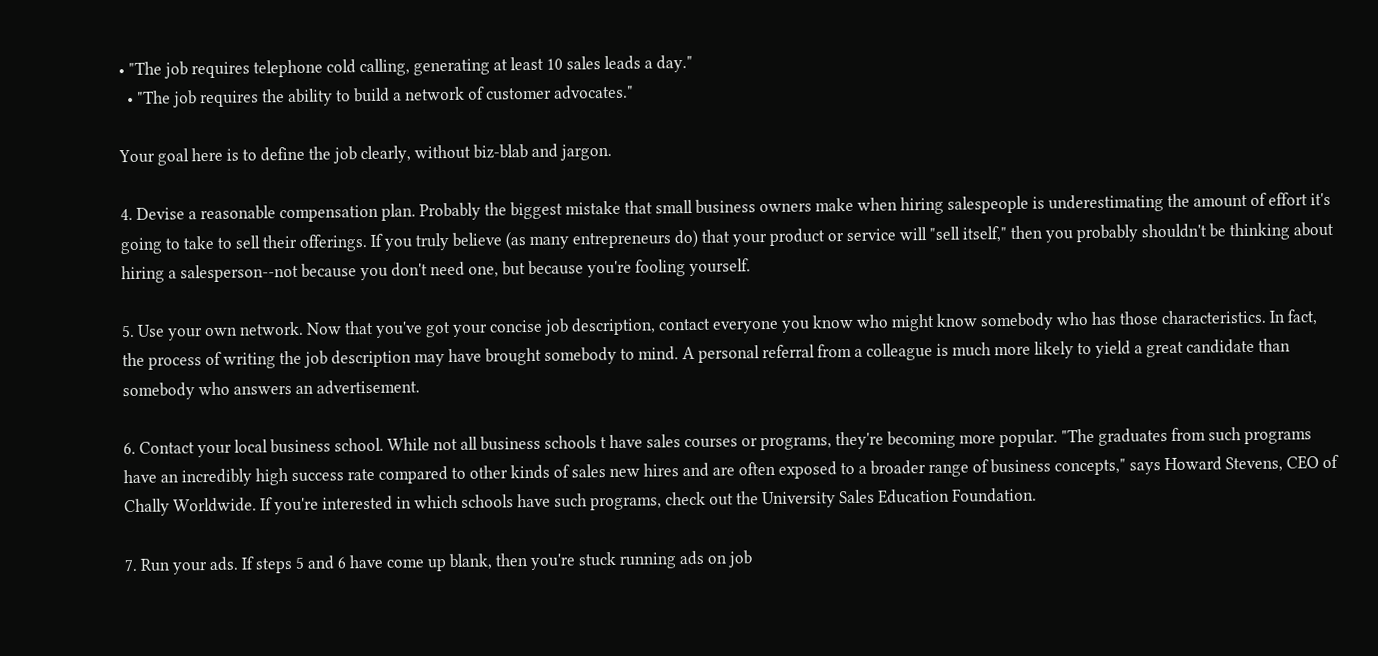• "The job requires telephone cold calling, generating at least 10 sales leads a day."
  • "The job requires the ability to build a network of customer advocates."

Your goal here is to define the job clearly, without biz-blab and jargon.

4. Devise a reasonable compensation plan. Probably the biggest mistake that small business owners make when hiring salespeople is underestimating the amount of effort it's going to take to sell their offerings. If you truly believe (as many entrepreneurs do) that your product or service will "sell itself," then you probably shouldn't be thinking about hiring a salesperson--not because you don't need one, but because you're fooling yourself.

5. Use your own network. Now that you've got your concise job description, contact everyone you know who might know somebody who has those characteristics. In fact, the process of writing the job description may have brought somebody to mind. A personal referral from a colleague is much more likely to yield a great candidate than somebody who answers an advertisement.

6. Contact your local business school. While not all business schools t have sales courses or programs, they're becoming more popular. "The graduates from such programs have an incredibly high success rate compared to other kinds of sales new hires and are often exposed to a broader range of business concepts," says Howard Stevens, CEO of Chally Worldwide. If you're interested in which schools have such programs, check out the University Sales Education Foundation.

7. Run your ads. If steps 5 and 6 have come up blank, then you're stuck running ads on job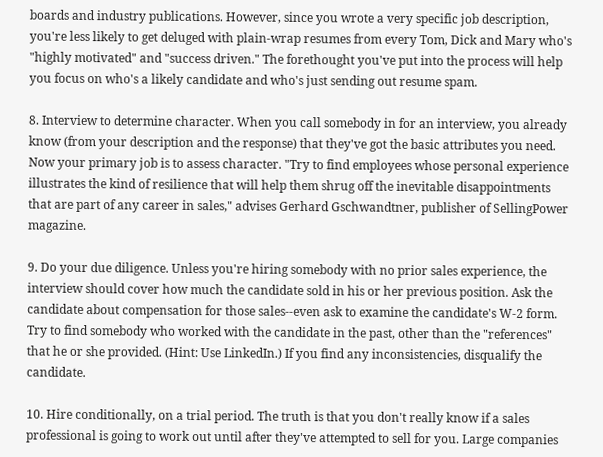boards and industry publications. However, since you wrote a very specific job description, you're less likely to get deluged with plain-wrap resumes from every Tom, Dick and Mary who's "highly motivated" and "success driven." The forethought you've put into the process will help you focus on who's a likely candidate and who's just sending out resume spam.

8. Interview to determine character. When you call somebody in for an interview, you already know (from your description and the response) that they've got the basic attributes you need. Now your primary job is to assess character. "Try to find employees whose personal experience illustrates the kind of resilience that will help them shrug off the inevitable disappointments that are part of any career in sales," advises Gerhard Gschwandtner, publisher of SellingPower magazine.

9. Do your due diligence. Unless you're hiring somebody with no prior sales experience, the interview should cover how much the candidate sold in his or her previous position. Ask the candidate about compensation for those sales--even ask to examine the candidate's W-2 form. Try to find somebody who worked with the candidate in the past, other than the "references" that he or she provided. (Hint: Use LinkedIn.) If you find any inconsistencies, disqualify the candidate.

10. Hire conditionally, on a trial period. The truth is that you don't really know if a sales professional is going to work out until after they've attempted to sell for you. Large companies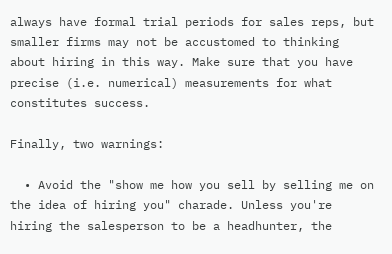always have formal trial periods for sales reps, but smaller firms may not be accustomed to thinking about hiring in this way. Make sure that you have precise (i.e. numerical) measurements for what constitutes success.

Finally, two warnings:

  • Avoid the "show me how you sell by selling me on the idea of hiring you" charade. Unless you're hiring the salesperson to be a headhunter, the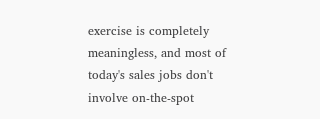exercise is completely meaningless, and most of today's sales jobs don't involve on-the-spot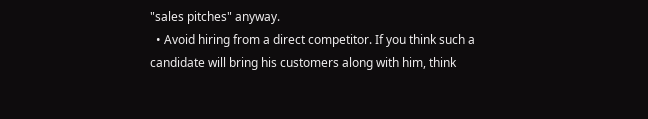"sales pitches" anyway.
  • Avoid hiring from a direct competitor. If you think such a candidate will bring his customers along with him, think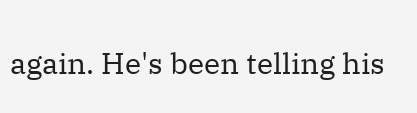again. He's been telling his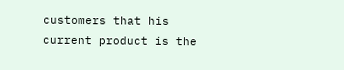customers that his current product is the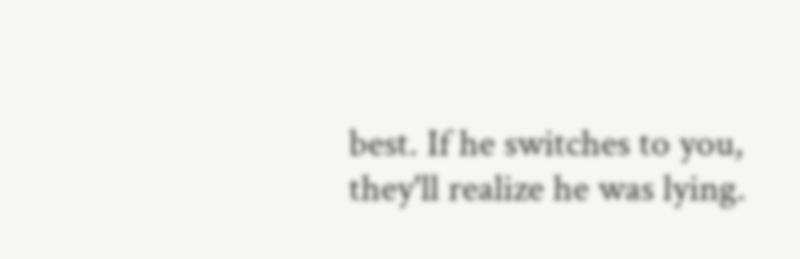best. If he switches to you, they'll realize he was lying.